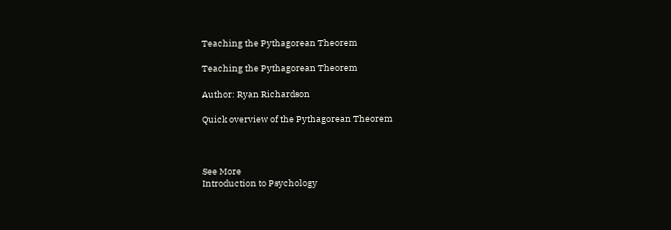Teaching the Pythagorean Theorem

Teaching the Pythagorean Theorem

Author: Ryan Richardson

Quick overview of the Pythagorean Theorem



See More
Introduction to Psychology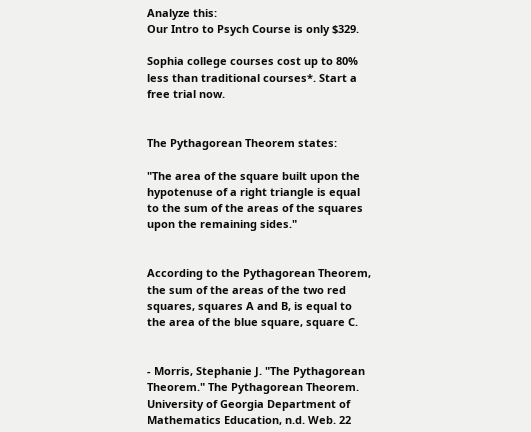Analyze this:
Our Intro to Psych Course is only $329.

Sophia college courses cost up to 80% less than traditional courses*. Start a free trial now.


The Pythagorean Theorem states:

"The area of the square built upon the hypotenuse of a right triangle is equal to the sum of the areas of the squares upon the remaining sides."


According to the Pythagorean Theorem, the sum of the areas of the two red squares, squares A and B, is equal to the area of the blue square, square C.


- Morris, Stephanie J. "The Pythagorean Theorem." The Pythagorean Theorem. University of Georgia Department of                  Mathematics Education, n.d. Web. 22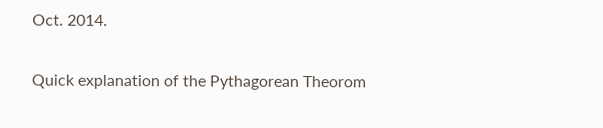Oct. 2014.

Quick explanation of the Pythagorean Theorom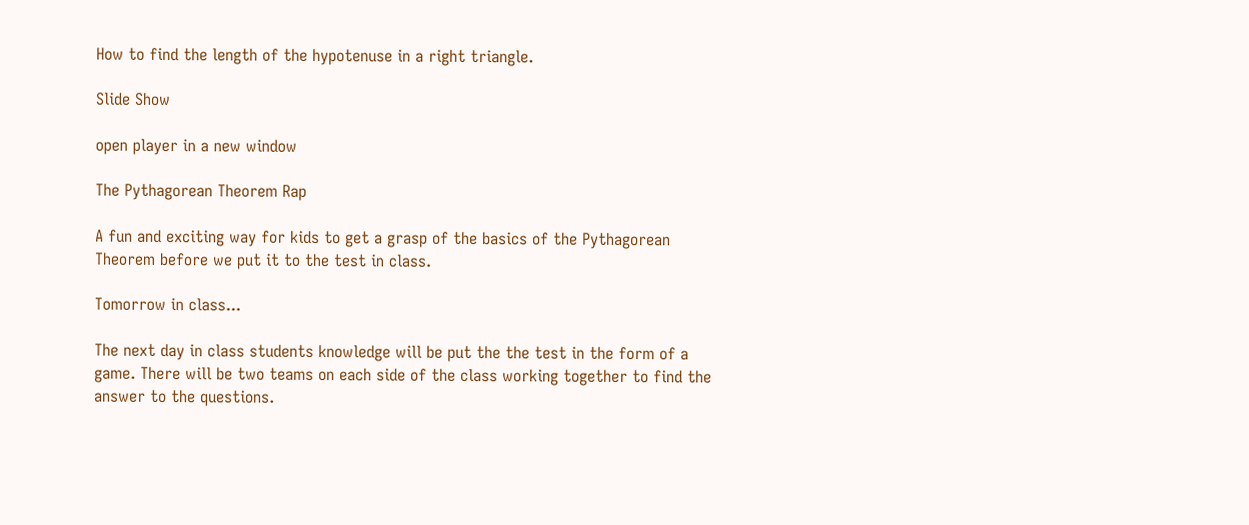How to find the length of the hypotenuse in a right triangle.

Slide Show

open player in a new window

The Pythagorean Theorem Rap

A fun and exciting way for kids to get a grasp of the basics of the Pythagorean Theorem before we put it to the test in class.

Tomorrow in class...

The next day in class students knowledge will be put the the test in the form of a game. There will be two teams on each side of the class working together to find the answer to the questions.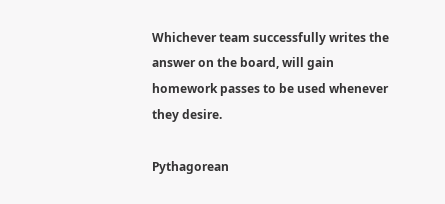Whichever team successfully writes the answer on the board, will gain homework passes to be used whenever they desire.

Pythagorean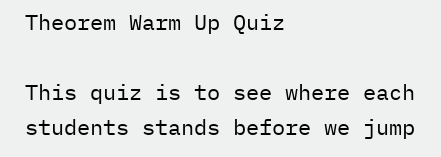Theorem Warm Up Quiz

This quiz is to see where each students stands before we jump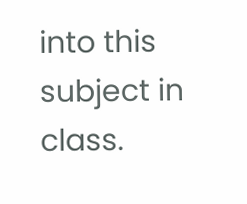into this subject in class.